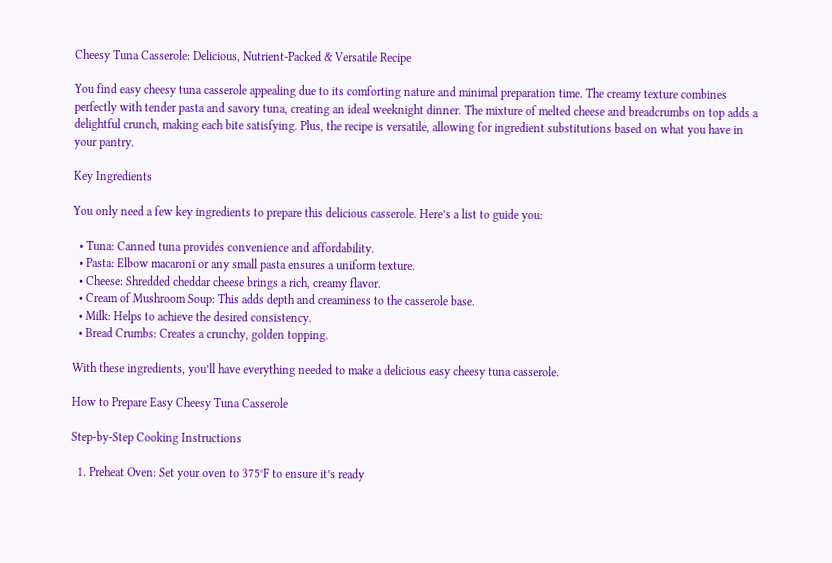Cheesy Tuna Casserole: Delicious, Nutrient-Packed & Versatile Recipe

You find easy cheesy tuna casserole appealing due to its comforting nature and minimal preparation time. The creamy texture combines perfectly with tender pasta and savory tuna, creating an ideal weeknight dinner. The mixture of melted cheese and breadcrumbs on top adds a delightful crunch, making each bite satisfying. Plus, the recipe is versatile, allowing for ingredient substitutions based on what you have in your pantry.

Key Ingredients

You only need a few key ingredients to prepare this delicious casserole. Here’s a list to guide you:

  • Tuna: Canned tuna provides convenience and affordability.
  • Pasta: Elbow macaroni or any small pasta ensures a uniform texture.
  • Cheese: Shredded cheddar cheese brings a rich, creamy flavor.
  • Cream of Mushroom Soup: This adds depth and creaminess to the casserole base.
  • Milk: Helps to achieve the desired consistency.
  • Bread Crumbs: Creates a crunchy, golden topping.

With these ingredients, you’ll have everything needed to make a delicious easy cheesy tuna casserole.

How to Prepare Easy Cheesy Tuna Casserole

Step-by-Step Cooking Instructions

  1. Preheat Oven: Set your oven to 375°F to ensure it’s ready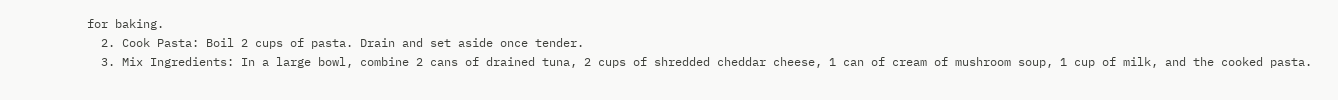for baking.
  2. Cook Pasta: Boil 2 cups of pasta. Drain and set aside once tender.
  3. Mix Ingredients: In a large bowl, combine 2 cans of drained tuna, 2 cups of shredded cheddar cheese, 1 can of cream of mushroom soup, 1 cup of milk, and the cooked pasta.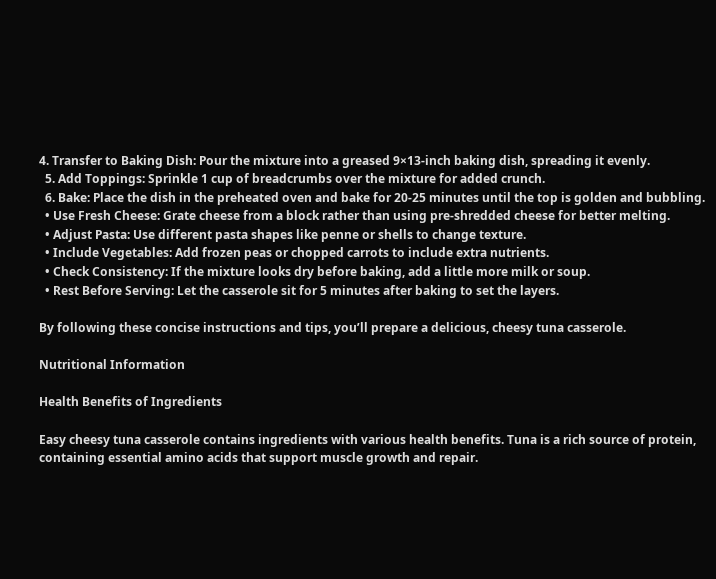4. Transfer to Baking Dish: Pour the mixture into a greased 9×13-inch baking dish, spreading it evenly.
  5. Add Toppings: Sprinkle 1 cup of breadcrumbs over the mixture for added crunch.
  6. Bake: Place the dish in the preheated oven and bake for 20-25 minutes until the top is golden and bubbling.
  • Use Fresh Cheese: Grate cheese from a block rather than using pre-shredded cheese for better melting.
  • Adjust Pasta: Use different pasta shapes like penne or shells to change texture.
  • Include Vegetables: Add frozen peas or chopped carrots to include extra nutrients.
  • Check Consistency: If the mixture looks dry before baking, add a little more milk or soup.
  • Rest Before Serving: Let the casserole sit for 5 minutes after baking to set the layers.

By following these concise instructions and tips, you’ll prepare a delicious, cheesy tuna casserole.

Nutritional Information

Health Benefits of Ingredients

Easy cheesy tuna casserole contains ingredients with various health benefits. Tuna is a rich source of protein, containing essential amino acids that support muscle growth and repair.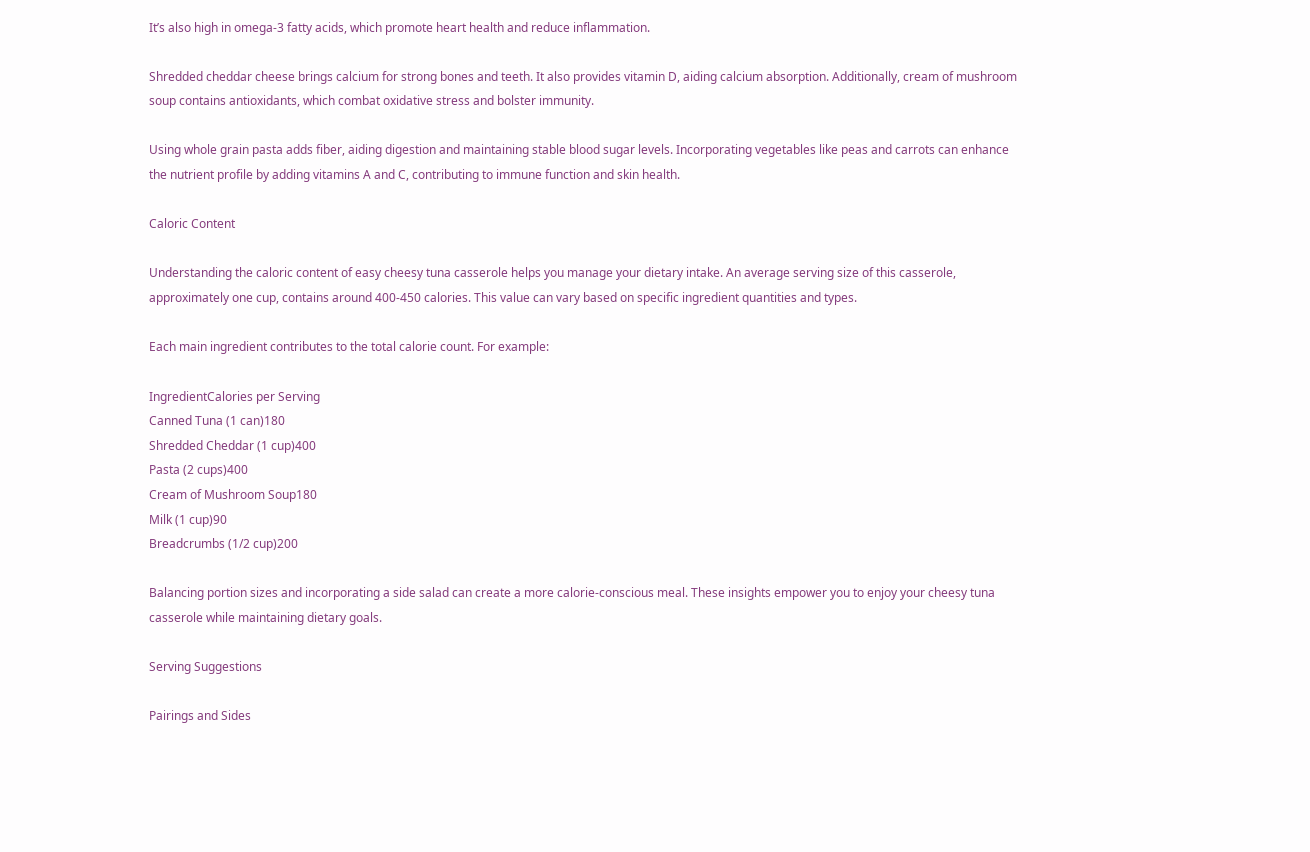It’s also high in omega-3 fatty acids, which promote heart health and reduce inflammation.

Shredded cheddar cheese brings calcium for strong bones and teeth. It also provides vitamin D, aiding calcium absorption. Additionally, cream of mushroom soup contains antioxidants, which combat oxidative stress and bolster immunity.

Using whole grain pasta adds fiber, aiding digestion and maintaining stable blood sugar levels. Incorporating vegetables like peas and carrots can enhance the nutrient profile by adding vitamins A and C, contributing to immune function and skin health.

Caloric Content

Understanding the caloric content of easy cheesy tuna casserole helps you manage your dietary intake. An average serving size of this casserole, approximately one cup, contains around 400-450 calories. This value can vary based on specific ingredient quantities and types.

Each main ingredient contributes to the total calorie count. For example:

IngredientCalories per Serving
Canned Tuna (1 can)180
Shredded Cheddar (1 cup)400
Pasta (2 cups)400
Cream of Mushroom Soup180
Milk (1 cup)90
Breadcrumbs (1/2 cup)200

Balancing portion sizes and incorporating a side salad can create a more calorie-conscious meal. These insights empower you to enjoy your cheesy tuna casserole while maintaining dietary goals.

Serving Suggestions

Pairings and Sides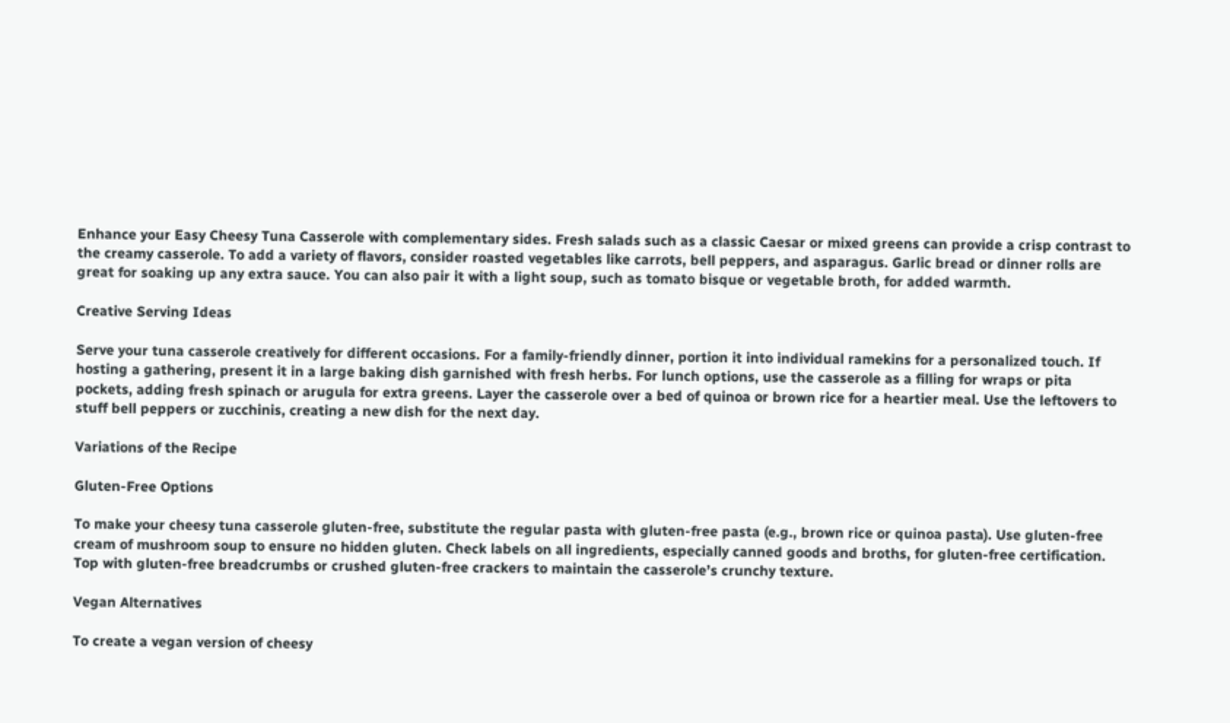Enhance your Easy Cheesy Tuna Casserole with complementary sides. Fresh salads such as a classic Caesar or mixed greens can provide a crisp contrast to the creamy casserole. To add a variety of flavors, consider roasted vegetables like carrots, bell peppers, and asparagus. Garlic bread or dinner rolls are great for soaking up any extra sauce. You can also pair it with a light soup, such as tomato bisque or vegetable broth, for added warmth.

Creative Serving Ideas

Serve your tuna casserole creatively for different occasions. For a family-friendly dinner, portion it into individual ramekins for a personalized touch. If hosting a gathering, present it in a large baking dish garnished with fresh herbs. For lunch options, use the casserole as a filling for wraps or pita pockets, adding fresh spinach or arugula for extra greens. Layer the casserole over a bed of quinoa or brown rice for a heartier meal. Use the leftovers to stuff bell peppers or zucchinis, creating a new dish for the next day.

Variations of the Recipe

Gluten-Free Options

To make your cheesy tuna casserole gluten-free, substitute the regular pasta with gluten-free pasta (e.g., brown rice or quinoa pasta). Use gluten-free cream of mushroom soup to ensure no hidden gluten. Check labels on all ingredients, especially canned goods and broths, for gluten-free certification. Top with gluten-free breadcrumbs or crushed gluten-free crackers to maintain the casserole’s crunchy texture.

Vegan Alternatives

To create a vegan version of cheesy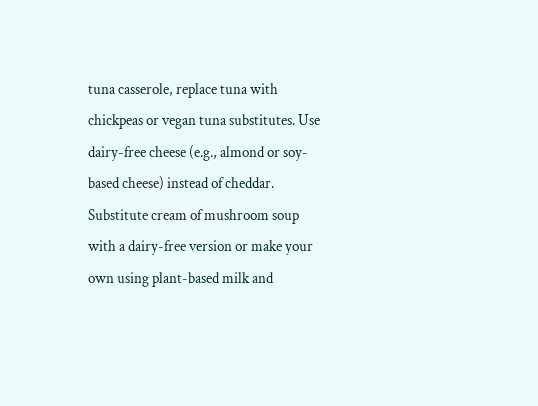tuna casserole, replace tuna with chickpeas or vegan tuna substitutes. Use dairy-free cheese (e.g., almond or soy-based cheese) instead of cheddar. Substitute cream of mushroom soup with a dairy-free version or make your own using plant-based milk and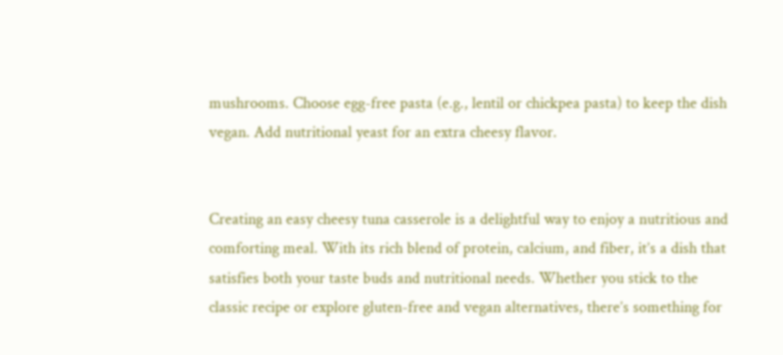mushrooms. Choose egg-free pasta (e.g., lentil or chickpea pasta) to keep the dish vegan. Add nutritional yeast for an extra cheesy flavor.


Creating an easy cheesy tuna casserole is a delightful way to enjoy a nutritious and comforting meal. With its rich blend of protein, calcium, and fiber, it’s a dish that satisfies both your taste buds and nutritional needs. Whether you stick to the classic recipe or explore gluten-free and vegan alternatives, there’s something for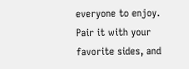everyone to enjoy. Pair it with your favorite sides, and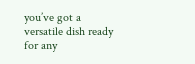you’ve got a versatile dish ready for any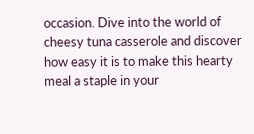occasion. Dive into the world of cheesy tuna casserole and discover how easy it is to make this hearty meal a staple in your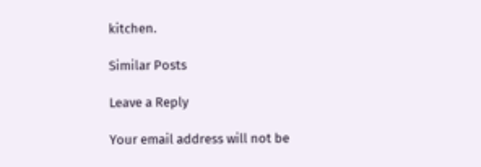kitchen.

Similar Posts

Leave a Reply

Your email address will not be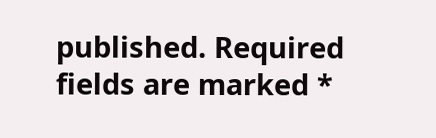published. Required fields are marked *